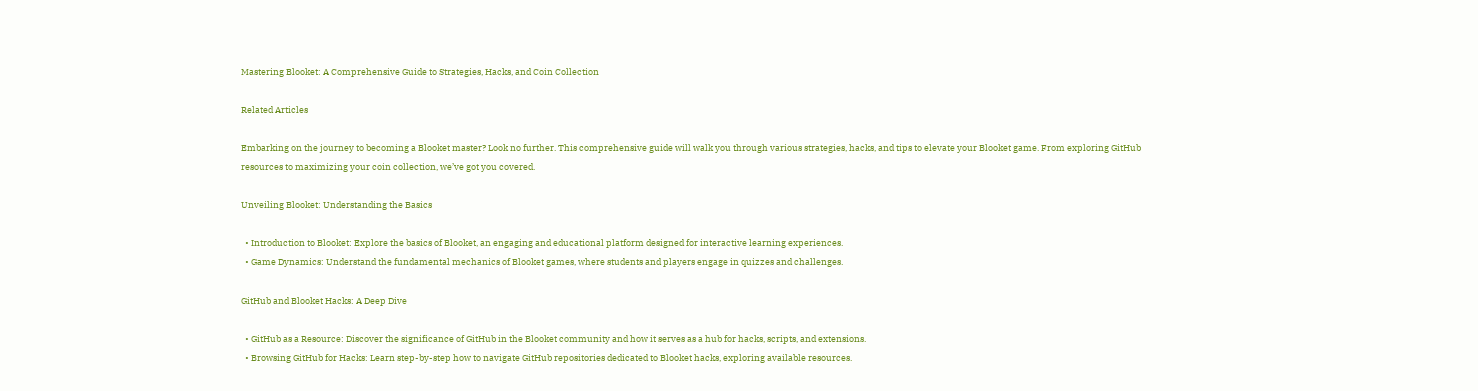Mastering Blooket: A Comprehensive Guide to Strategies, Hacks, and Coin Collection

Related Articles

Embarking on the journey to becoming a Blooket master? Look no further. This comprehensive guide will walk you through various strategies, hacks, and tips to elevate your Blooket game. From exploring GitHub resources to maximizing your coin collection, we’ve got you covered.

Unveiling Blooket: Understanding the Basics

  • Introduction to Blooket: Explore the basics of Blooket, an engaging and educational platform designed for interactive learning experiences.
  • Game Dynamics: Understand the fundamental mechanics of Blooket games, where students and players engage in quizzes and challenges.

GitHub and Blooket Hacks: A Deep Dive

  • GitHub as a Resource: Discover the significance of GitHub in the Blooket community and how it serves as a hub for hacks, scripts, and extensions.
  • Browsing GitHub for Hacks: Learn step-by-step how to navigate GitHub repositories dedicated to Blooket hacks, exploring available resources.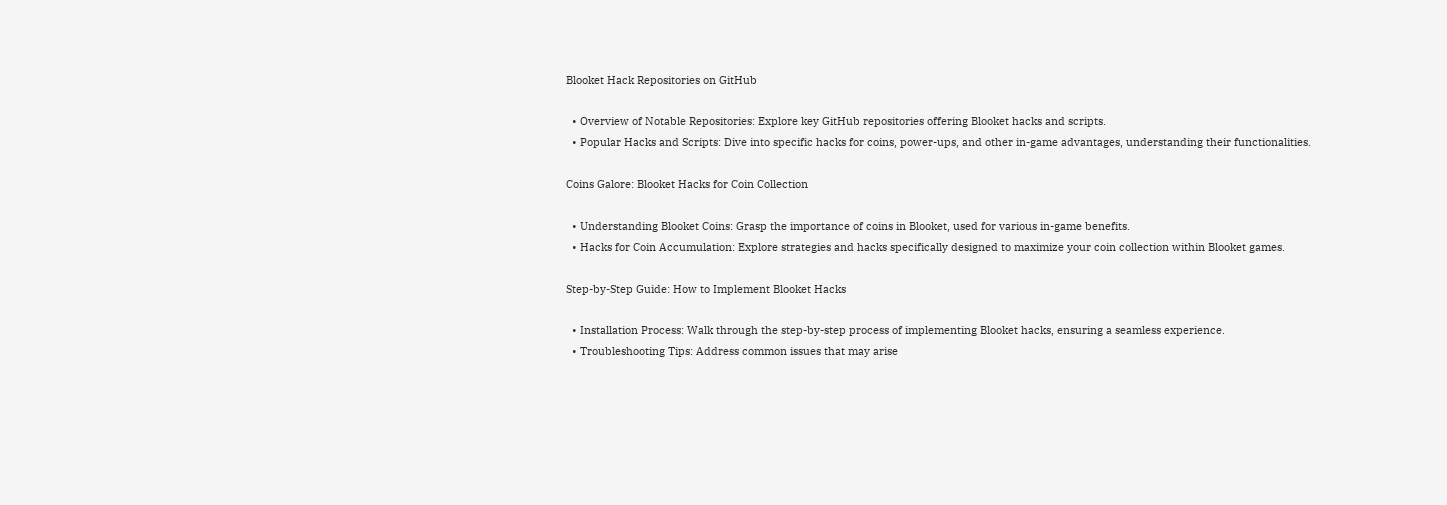Blooket Hack Repositories on GitHub

  • Overview of Notable Repositories: Explore key GitHub repositories offering Blooket hacks and scripts.
  • Popular Hacks and Scripts: Dive into specific hacks for coins, power-ups, and other in-game advantages, understanding their functionalities.

Coins Galore: Blooket Hacks for Coin Collection

  • Understanding Blooket Coins: Grasp the importance of coins in Blooket, used for various in-game benefits.
  • Hacks for Coin Accumulation: Explore strategies and hacks specifically designed to maximize your coin collection within Blooket games.

Step-by-Step Guide: How to Implement Blooket Hacks

  • Installation Process: Walk through the step-by-step process of implementing Blooket hacks, ensuring a seamless experience.
  • Troubleshooting Tips: Address common issues that may arise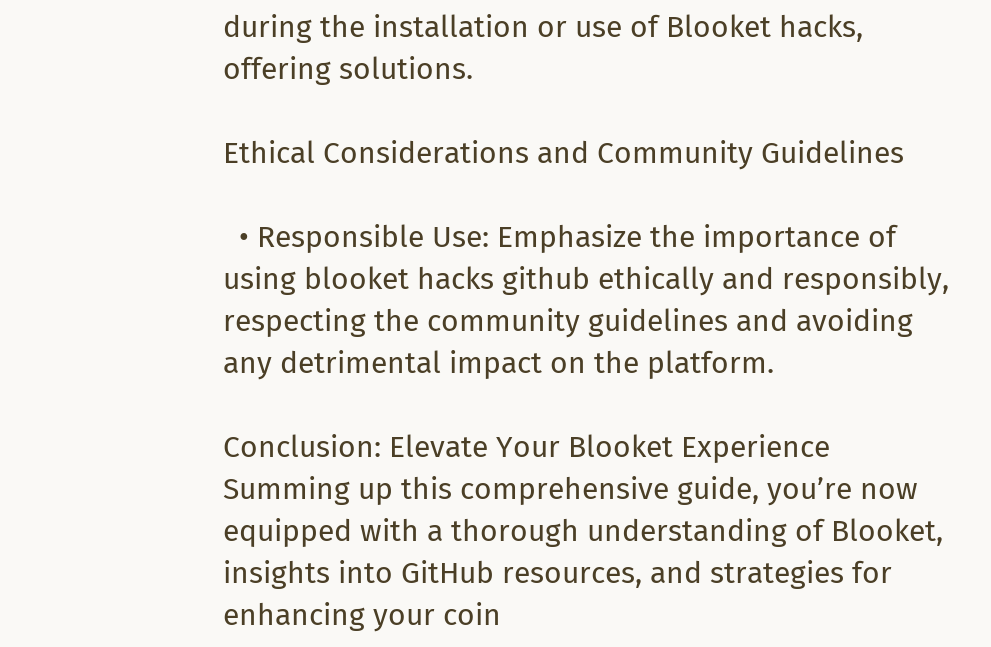during the installation or use of Blooket hacks, offering solutions.

Ethical Considerations and Community Guidelines

  • Responsible Use: Emphasize the importance of using blooket hacks github ethically and responsibly, respecting the community guidelines and avoiding any detrimental impact on the platform.

Conclusion: Elevate Your Blooket Experience Summing up this comprehensive guide, you’re now equipped with a thorough understanding of Blooket, insights into GitHub resources, and strategies for enhancing your coin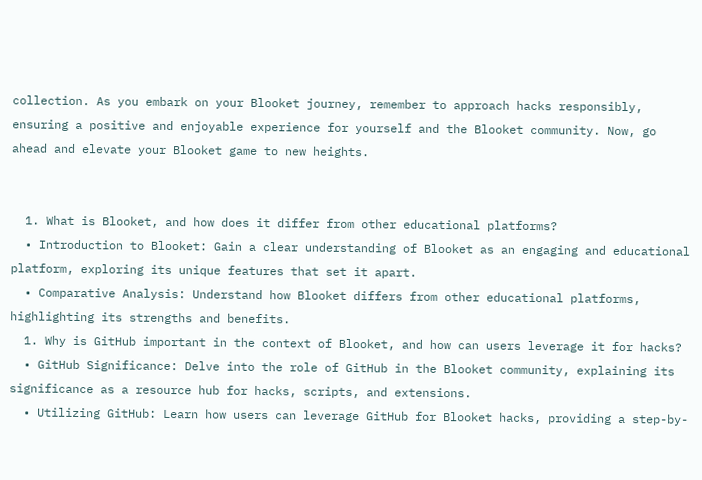collection. As you embark on your Blooket journey, remember to approach hacks responsibly, ensuring a positive and enjoyable experience for yourself and the Blooket community. Now, go ahead and elevate your Blooket game to new heights.


  1. What is Blooket, and how does it differ from other educational platforms?
  • Introduction to Blooket: Gain a clear understanding of Blooket as an engaging and educational platform, exploring its unique features that set it apart.
  • Comparative Analysis: Understand how Blooket differs from other educational platforms, highlighting its strengths and benefits.
  1. Why is GitHub important in the context of Blooket, and how can users leverage it for hacks?
  • GitHub Significance: Delve into the role of GitHub in the Blooket community, explaining its significance as a resource hub for hacks, scripts, and extensions.
  • Utilizing GitHub: Learn how users can leverage GitHub for Blooket hacks, providing a step-by-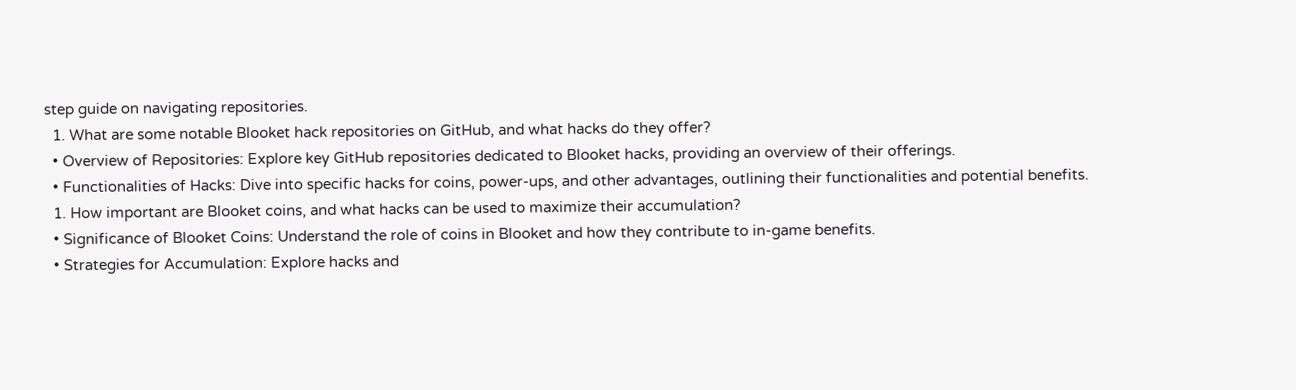step guide on navigating repositories.
  1. What are some notable Blooket hack repositories on GitHub, and what hacks do they offer?
  • Overview of Repositories: Explore key GitHub repositories dedicated to Blooket hacks, providing an overview of their offerings.
  • Functionalities of Hacks: Dive into specific hacks for coins, power-ups, and other advantages, outlining their functionalities and potential benefits.
  1. How important are Blooket coins, and what hacks can be used to maximize their accumulation?
  • Significance of Blooket Coins: Understand the role of coins in Blooket and how they contribute to in-game benefits.
  • Strategies for Accumulation: Explore hacks and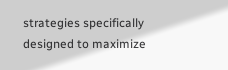strategies specifically designed to maximize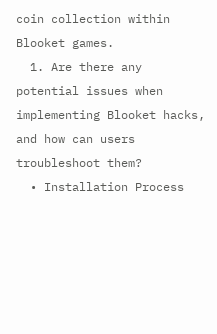coin collection within Blooket games.
  1. Are there any potential issues when implementing Blooket hacks, and how can users troubleshoot them?
  • Installation Process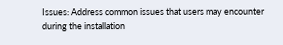Issues: Address common issues that users may encounter during the installation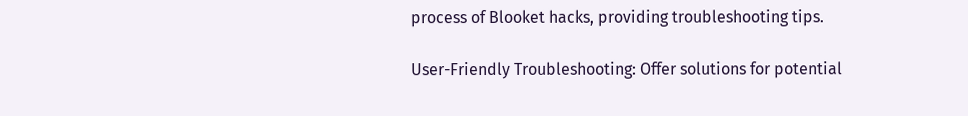process of Blooket hacks, providing troubleshooting tips.

User-Friendly Troubleshooting: Offer solutions for potential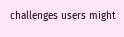challenges users might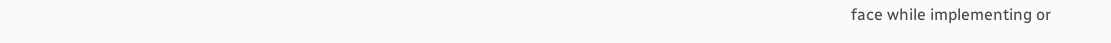face while implementing or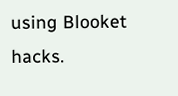using Blooket hacks.